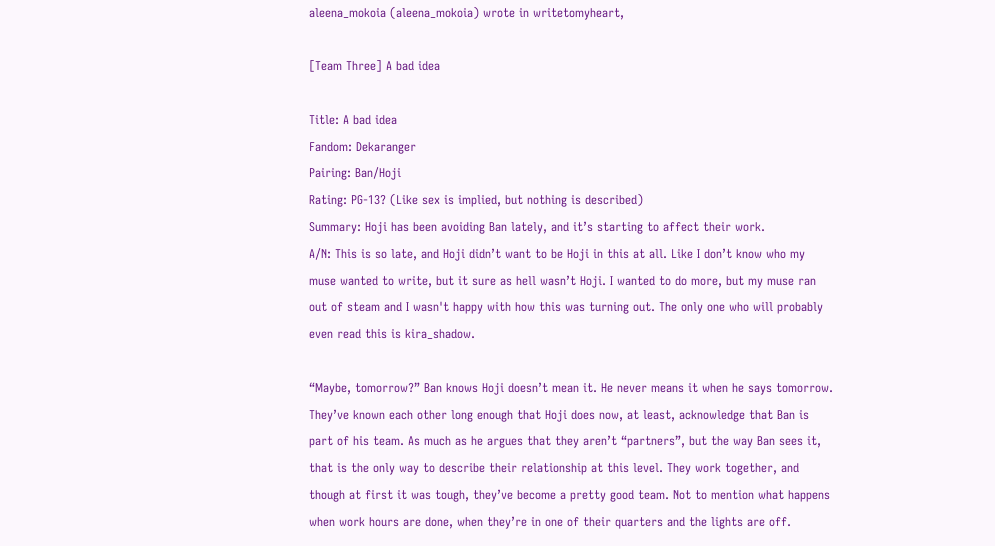aleena_mokoia (aleena_mokoia) wrote in writetomyheart,

[Team Three] A bad idea

Title: A bad idea
Fandom: Dekaranger
Pairing: Ban/Hoji
Rating: PG-13? (Like sex is implied, but nothing is described)
Summary: Hoji has been avoiding Ban lately, and it’s starting to affect their work.
A/N: This is so late, and Hoji didn’t want to be Hoji in this at all. Like I don’t know who my muse wanted to write, but it sure as hell wasn’t Hoji. I wanted to do more, but my muse ran out of steam and I wasn't happy with how this was turning out. The only one who will probably even read this is kira_shadow.

“Maybe, tomorrow?” Ban knows Hoji doesn’t mean it. He never means it when he says tomorrow. They’ve known each other long enough that Hoji does now, at least, acknowledge that Ban is part of his team. As much as he argues that they aren’t “partners”, but the way Ban sees it, that is the only way to describe their relationship at this level. They work together, and though at first it was tough, they’ve become a pretty good team. Not to mention what happens when work hours are done, when they’re in one of their quarters and the lights are off.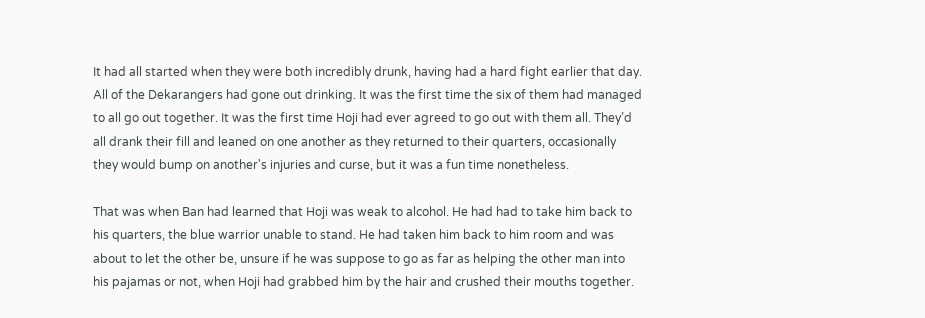It had all started when they were both incredibly drunk, having had a hard fight earlier that day. All of the Dekarangers had gone out drinking. It was the first time the six of them had managed to all go out together. It was the first time Hoji had ever agreed to go out with them all. They’d all drank their fill and leaned on one another as they returned to their quarters, occasionally they would bump on another's injuries and curse, but it was a fun time nonetheless.

That was when Ban had learned that Hoji was weak to alcohol. He had had to take him back to his quarters, the blue warrior unable to stand. He had taken him back to him room and was about to let the other be, unsure if he was suppose to go as far as helping the other man into his pajamas or not, when Hoji had grabbed him by the hair and crushed their mouths together.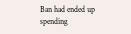Ban had ended up spending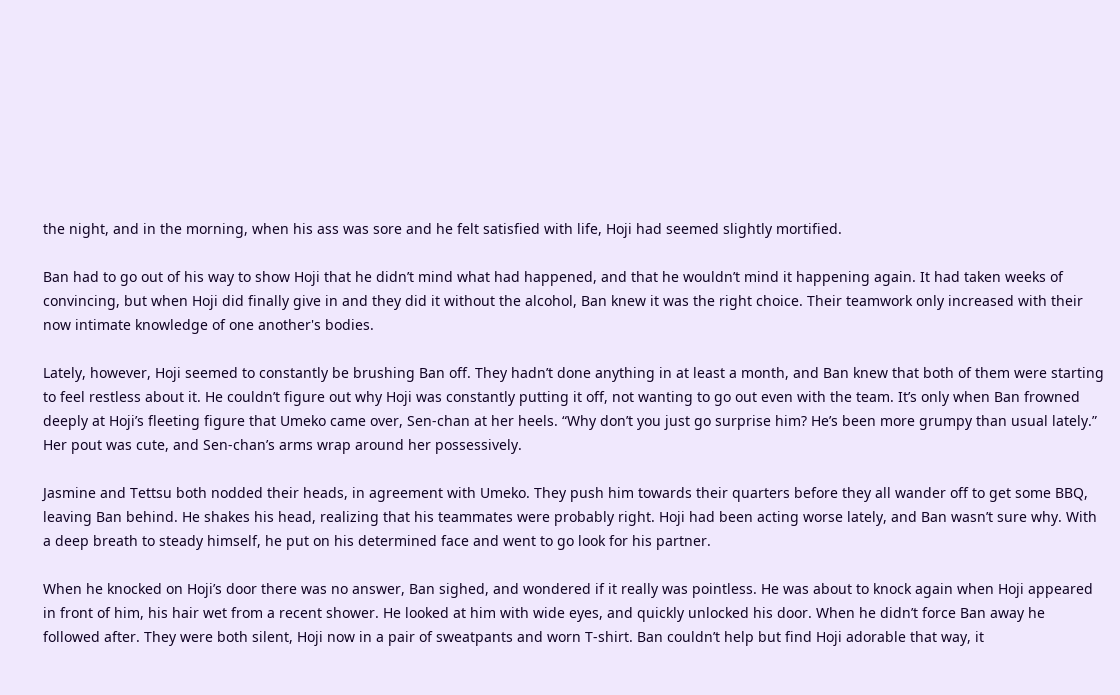the night, and in the morning, when his ass was sore and he felt satisfied with life, Hoji had seemed slightly mortified.

Ban had to go out of his way to show Hoji that he didn’t mind what had happened, and that he wouldn’t mind it happening again. It had taken weeks of convincing, but when Hoji did finally give in and they did it without the alcohol, Ban knew it was the right choice. Their teamwork only increased with their now intimate knowledge of one another's bodies.

Lately, however, Hoji seemed to constantly be brushing Ban off. They hadn’t done anything in at least a month, and Ban knew that both of them were starting to feel restless about it. He couldn’t figure out why Hoji was constantly putting it off, not wanting to go out even with the team. It’s only when Ban frowned deeply at Hoji’s fleeting figure that Umeko came over, Sen-chan at her heels. “Why don’t you just go surprise him? He’s been more grumpy than usual lately.” Her pout was cute, and Sen-chan’s arms wrap around her possessively.

Jasmine and Tettsu both nodded their heads, in agreement with Umeko. They push him towards their quarters before they all wander off to get some BBQ, leaving Ban behind. He shakes his head, realizing that his teammates were probably right. Hoji had been acting worse lately, and Ban wasn’t sure why. With a deep breath to steady himself, he put on his determined face and went to go look for his partner.

When he knocked on Hoji’s door there was no answer, Ban sighed, and wondered if it really was pointless. He was about to knock again when Hoji appeared in front of him, his hair wet from a recent shower. He looked at him with wide eyes, and quickly unlocked his door. When he didn’t force Ban away he followed after. They were both silent, Hoji now in a pair of sweatpants and worn T-shirt. Ban couldn’t help but find Hoji adorable that way, it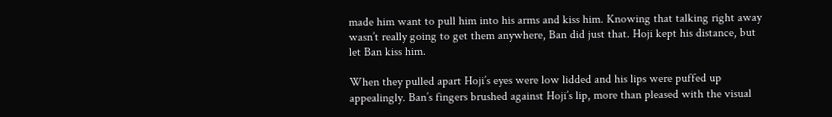made him want to pull him into his arms and kiss him. Knowing that talking right away wasn’t really going to get them anywhere, Ban did just that. Hoji kept his distance, but let Ban kiss him.

When they pulled apart Hoji’s eyes were low lidded and his lips were puffed up appealingly. Ban’s fingers brushed against Hoji’s lip, more than pleased with the visual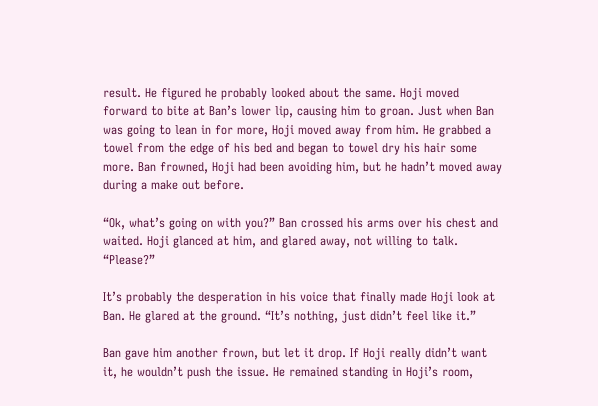result. He figured he probably looked about the same. Hoji moved forward to bite at Ban’s lower lip, causing him to groan. Just when Ban was going to lean in for more, Hoji moved away from him. He grabbed a towel from the edge of his bed and began to towel dry his hair some more. Ban frowned, Hoji had been avoiding him, but he hadn’t moved away during a make out before.

“Ok, what’s going on with you?” Ban crossed his arms over his chest and waited. Hoji glanced at him, and glared away, not willing to talk. “Please?”

It’s probably the desperation in his voice that finally made Hoji look at Ban. He glared at the ground. “It’s nothing, just didn’t feel like it.”

Ban gave him another frown, but let it drop. If Hoji really didn’t want it, he wouldn’t push the issue. He remained standing in Hoji’s room,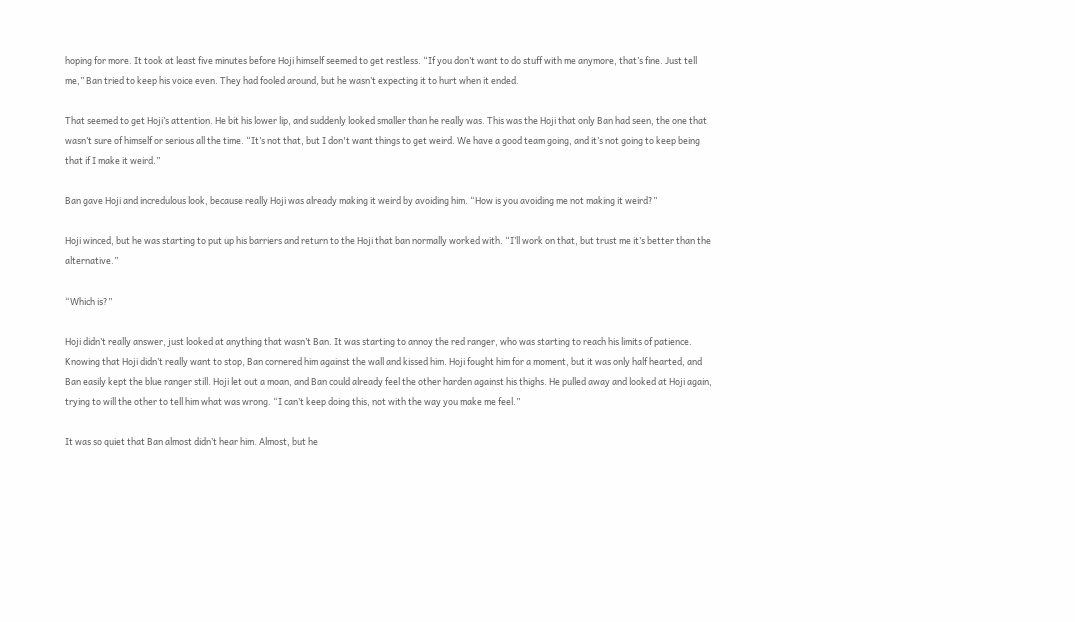hoping for more. It took at least five minutes before Hoji himself seemed to get restless. “If you don’t want to do stuff with me anymore, that’s fine. Just tell me,” Ban tried to keep his voice even. They had fooled around, but he wasn’t expecting it to hurt when it ended.

That seemed to get Hoji’s attention. He bit his lower lip, and suddenly looked smaller than he really was. This was the Hoji that only Ban had seen, the one that wasn’t sure of himself or serious all the time. “It’s not that, but I don't want things to get weird. We have a good team going, and it’s not going to keep being that if I make it weird.”

Ban gave Hoji and incredulous look, because really Hoji was already making it weird by avoiding him. “How is you avoiding me not making it weird?”

Hoji winced, but he was starting to put up his barriers and return to the Hoji that ban normally worked with. “I’ll work on that, but trust me it’s better than the alternative.”

“Which is?”

Hoji didn’t really answer, just looked at anything that wasn’t Ban. It was starting to annoy the red ranger, who was starting to reach his limits of patience. Knowing that Hoji didn’t really want to stop, Ban cornered him against the wall and kissed him. Hoji fought him for a moment, but it was only half hearted, and Ban easily kept the blue ranger still. Hoji let out a moan, and Ban could already feel the other harden against his thighs. He pulled away and looked at Hoji again, trying to will the other to tell him what was wrong. “I can’t keep doing this, not with the way you make me feel.”

It was so quiet that Ban almost didn’t hear him. Almost, but he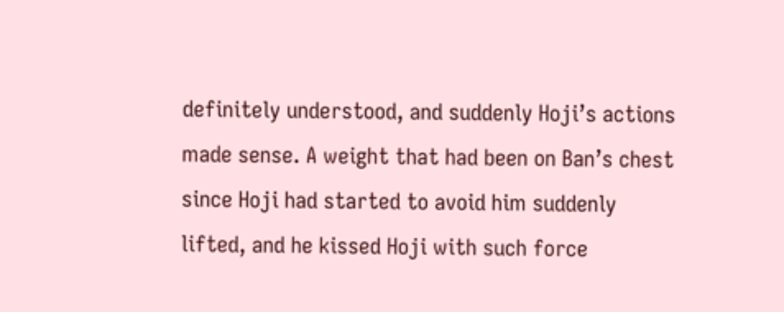definitely understood, and suddenly Hoji’s actions made sense. A weight that had been on Ban’s chest since Hoji had started to avoid him suddenly lifted, and he kissed Hoji with such force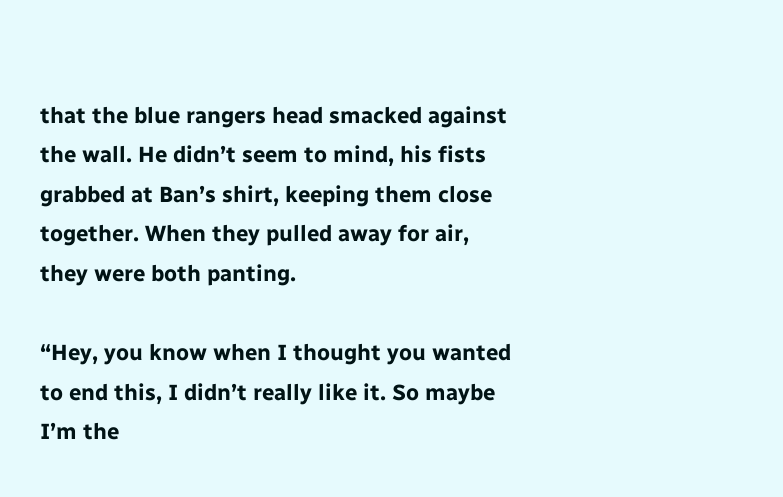that the blue rangers head smacked against the wall. He didn’t seem to mind, his fists grabbed at Ban’s shirt, keeping them close together. When they pulled away for air, they were both panting.

“Hey, you know when I thought you wanted to end this, I didn’t really like it. So maybe I’m the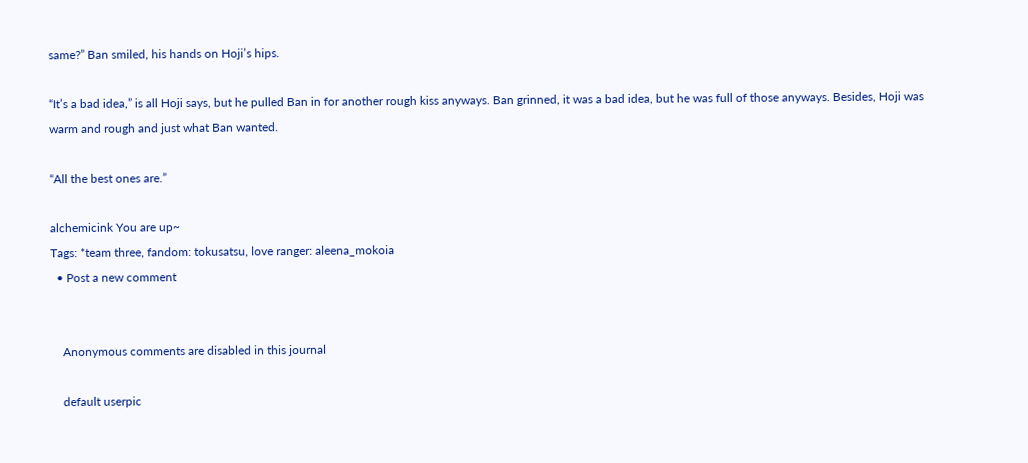same?” Ban smiled, his hands on Hoji’s hips.

“It’s a bad idea,” is all Hoji says, but he pulled Ban in for another rough kiss anyways. Ban grinned, it was a bad idea, but he was full of those anyways. Besides, Hoji was warm and rough and just what Ban wanted.

“All the best ones are.”

alchemicink You are up~
Tags: *team three, fandom: tokusatsu, love ranger: aleena_mokoia
  • Post a new comment


    Anonymous comments are disabled in this journal

    default userpic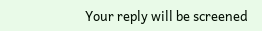Your reply will be screened